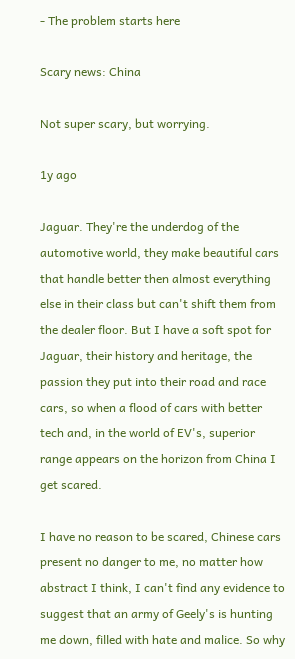- The problem starts here

Scary news: China

Not super scary, but worrying.

1y ago

Jaguar. They're the underdog of the automotive world, they make beautiful cars that handle better then almost everything else in their class but can't shift them from the dealer floor. But I have a soft spot for Jaguar, their history and heritage, the passion they put into their road and race cars, so when a flood of cars with better tech and, in the world of EV's, superior range appears on the horizon from China I get scared.

I have no reason to be scared, Chinese cars present no danger to me, no matter how abstract I think, I can't find any evidence to suggest that an army of Geely's is hunting me down, filled with hate and malice. So why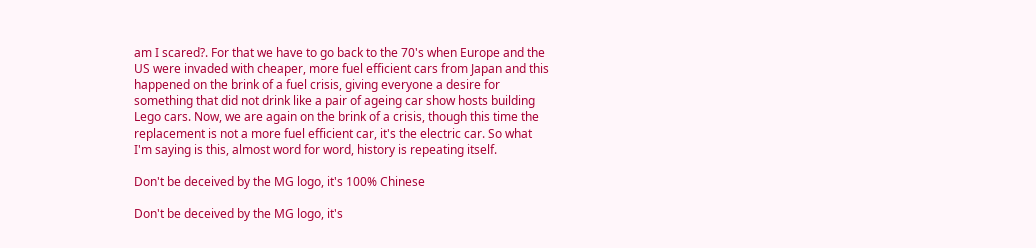am I scared?. For that we have to go back to the 70's when Europe and the US were invaded with cheaper, more fuel efficient cars from Japan and this happened on the brink of a fuel crisis, giving everyone a desire for something that did not drink like a pair of ageing car show hosts building Lego cars. Now, we are again on the brink of a crisis, though this time the replacement is not a more fuel efficient car, it's the electric car. So what I'm saying is this, almost word for word, history is repeating itself.

Don't be deceived by the MG logo, it's 100% Chinese

Don't be deceived by the MG logo, it's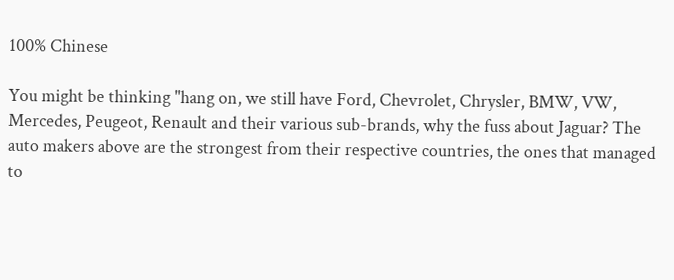100% Chinese

You might be thinking "hang on, we still have Ford, Chevrolet, Chrysler, BMW, VW, Mercedes, Peugeot, Renault and their various sub-brands, why the fuss about Jaguar? The auto makers above are the strongest from their respective countries, the ones that managed to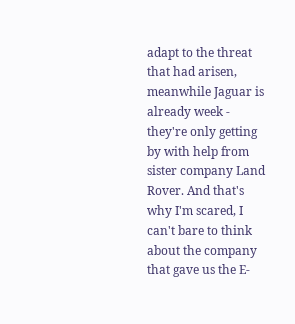adapt to the threat that had arisen, meanwhile Jaguar is already week - they're only getting by with help from sister company Land Rover. And that's why I'm scared, I can't bare to think about the company that gave us the E-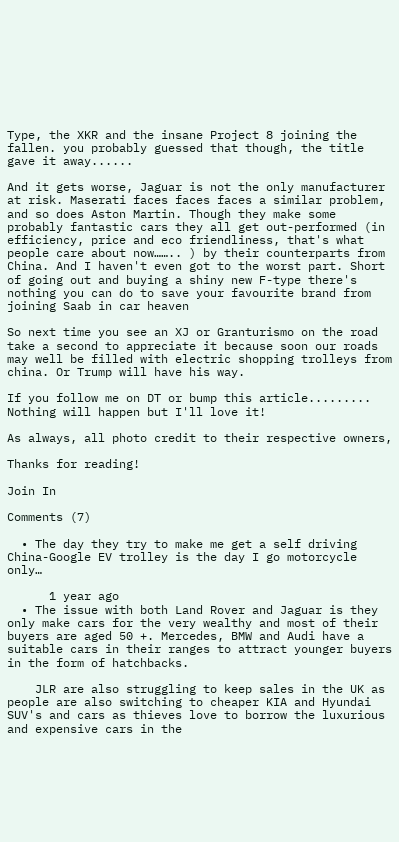Type, the XKR and the insane Project 8 joining the fallen. you probably guessed that though, the title gave it away......

And it gets worse, Jaguar is not the only manufacturer at risk. Maserati faces faces faces a similar problem, and so does Aston Martin. Though they make some probably fantastic cars they all get out-performed (in efficiency, price and eco friendliness, that's what people care about now…….. ) by their counterparts from China. And I haven't even got to the worst part. Short of going out and buying a shiny new F-type there's nothing you can do to save your favourite brand from joining Saab in car heaven

So next time you see an XJ or Granturismo on the road take a second to appreciate it because soon our roads may well be filled with electric shopping trolleys from china. Or Trump will have his way.

If you follow me on DT or bump this article......... Nothing will happen but I'll love it!

As always, all photo credit to their respective owners,

Thanks for reading!

Join In

Comments (7)

  • The day they try to make me get a self driving China-Google EV trolley is the day I go motorcycle only…

      1 year ago
  • The issue with both Land Rover and Jaguar is they only make cars for the very wealthy and most of their buyers are aged 50 +. Mercedes, BMW and Audi have a suitable cars in their ranges to attract younger buyers in the form of hatchbacks.

    JLR are also struggling to keep sales in the UK as people are also switching to cheaper KIA and Hyundai SUV's and cars as thieves love to borrow the luxurious and expensive cars in the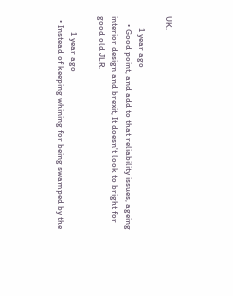UK.

      1 year ago
    • Good point, and add to that reliability issues, ageing interior design and brexit, It doesn't look to bright for good old JLR.

        1 year ago
  • Instead of keeping whining for being swamped by the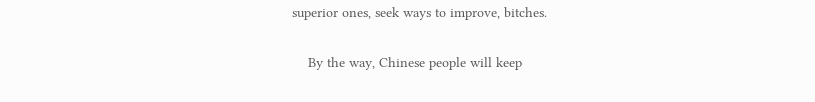superior ones, seek ways to improve, bitches.

    By the way, Chinese people will keep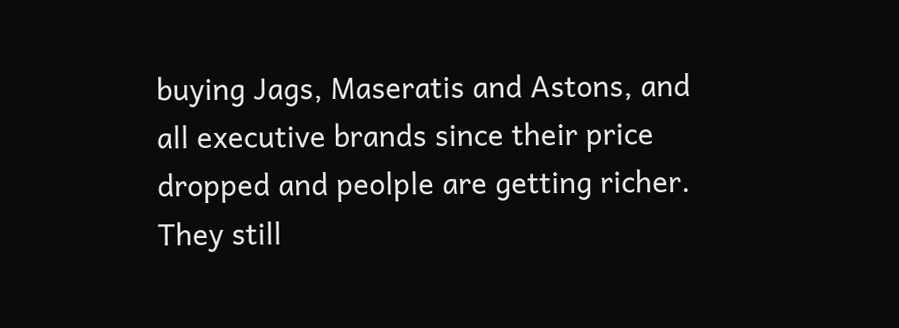buying Jags, Maseratis and Astons, and all executive brands since their price dropped and peolple are getting richer. They still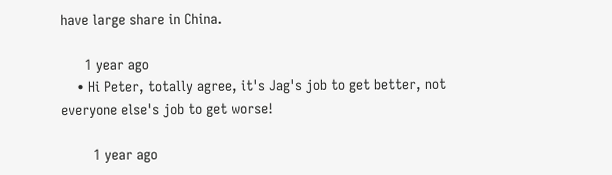have large share in China.

      1 year ago
    • Hi Peter, totally agree, it's Jag's job to get better, not everyone else's job to get worse!

        1 year ago